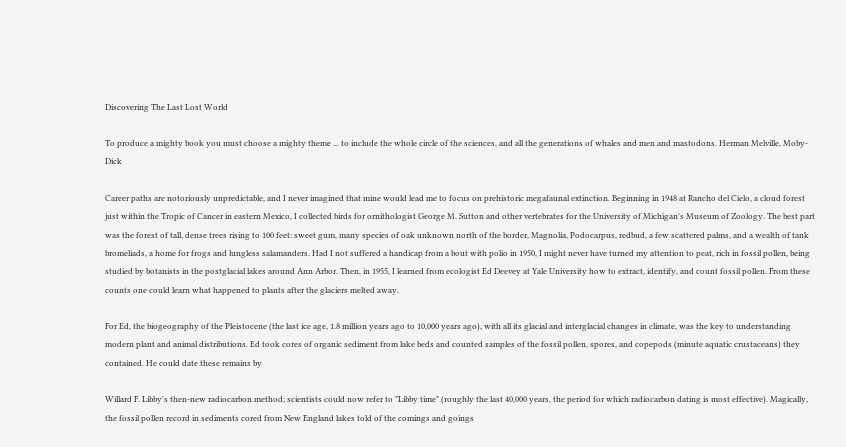Discovering The Last Lost World

To produce a mighty book you must choose a mighty theme ... to include the whole circle of the sciences, and all the generations of whales and men and mastodons. Herman Melville, Moby-Dick

Career paths are notoriously unpredictable, and I never imagined that mine would lead me to focus on prehistoric megafaunal extinction. Beginning in 1948 at Rancho del Cielo, a cloud forest just within the Tropic of Cancer in eastern Mexico, I collected birds for ornithologist George M. Sutton and other vertebrates for the University of Michigan's Museum of Zoology. The best part was the forest of tall, dense trees rising to 100 feet: sweet gum, many species of oak unknown north of the border, Magnolia, Podocarpus, redbud, a few scattered palms, and a wealth of tank bromeliads, a home for frogs and lungless salamanders. Had I not suffered a handicap from a bout with polio in 1950, I might never have turned my attention to peat, rich in fossil pollen, being studied by botanists in the postglacial lakes around Ann Arbor. Then, in 1955, I learned from ecologist Ed Deevey at Yale University how to extract, identify, and count fossil pollen. From these counts one could learn what happened to plants after the glaciers melted away.

For Ed, the biogeography of the Pleistocene (the last ice age, 1.8 million years ago to 10,000 years ago), with all its glacial and interglacial changes in climate, was the key to understanding modern plant and animal distributions. Ed took cores of organic sediment from lake beds and counted samples of the fossil pollen, spores, and copepods (minute aquatic crustaceans) they contained. He could date these remains by

Willard F. Libby's then-new radiocarbon method; scientists could now refer to "Libby time" (roughly the last 40,000 years, the period for which radiocarbon dating is most effective). Magically, the fossil pollen record in sediments cored from New England lakes told of the comings and goings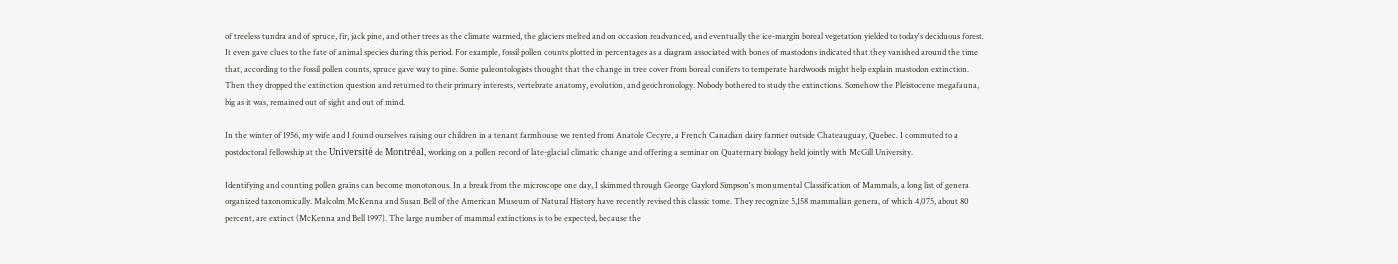of treeless tundra and of spruce, fir, jack pine, and other trees as the climate warmed, the glaciers melted and on occasion readvanced, and eventually the ice-margin boreal vegetation yielded to today's deciduous forest. It even gave clues to the fate of animal species during this period. For example, fossil pollen counts plotted in percentages as a diagram associated with bones of mastodons indicated that they vanished around the time that, according to the fossil pollen counts, spruce gave way to pine. Some paleontologists thought that the change in tree cover from boreal conifers to temperate hardwoods might help explain mastodon extinction. Then they dropped the extinction question and returned to their primary interests, vertebrate anatomy, evolution, and geochronology. Nobody bothered to study the extinctions. Somehow the Pleistocene megafauna, big as it was, remained out of sight and out of mind.

In the winter of 1956, my wife and I found ourselves raising our children in a tenant farmhouse we rented from Anatole Cecyre, a French Canadian dairy farmer outside Chateauguay, Quebec. I commuted to a postdoctoral fellowship at the Université de Montréal, working on a pollen record of late-glacial climatic change and offering a seminar on Quaternary biology held jointly with McGill University.

Identifying and counting pollen grains can become monotonous. In a break from the microscope one day, I skimmed through George Gaylord Simpson's monumental Classification of Mammals, a long list of genera organized taxonomically. Malcolm McKenna and Susan Bell of the American Museum of Natural History have recently revised this classic tome. They recognize 5,158 mammalian genera, of which 4,075, about 80 percent, are extinct (McKenna and Bell 1997). The large number of mammal extinctions is to be expected, because the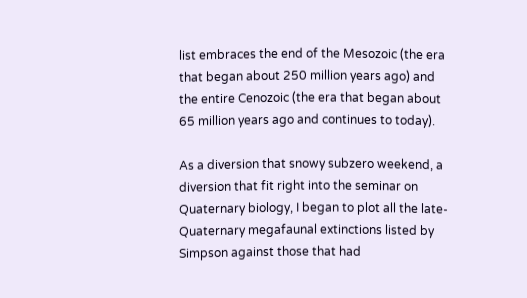list embraces the end of the Mesozoic (the era that began about 250 million years ago) and the entire Cenozoic (the era that began about 65 million years ago and continues to today).

As a diversion that snowy subzero weekend, a diversion that fit right into the seminar on Quaternary biology, I began to plot all the late-Quaternary megafaunal extinctions listed by Simpson against those that had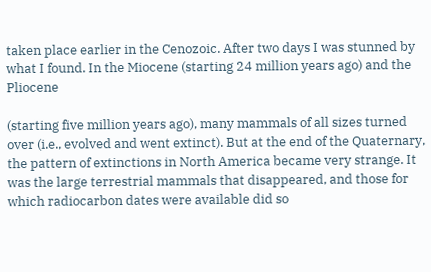taken place earlier in the Cenozoic. After two days I was stunned by what I found. In the Miocene (starting 24 million years ago) and the Pliocene

(starting five million years ago), many mammals of all sizes turned over (i.e., evolved and went extinct). But at the end of the Quaternary, the pattern of extinctions in North America became very strange. It was the large terrestrial mammals that disappeared, and those for which radiocarbon dates were available did so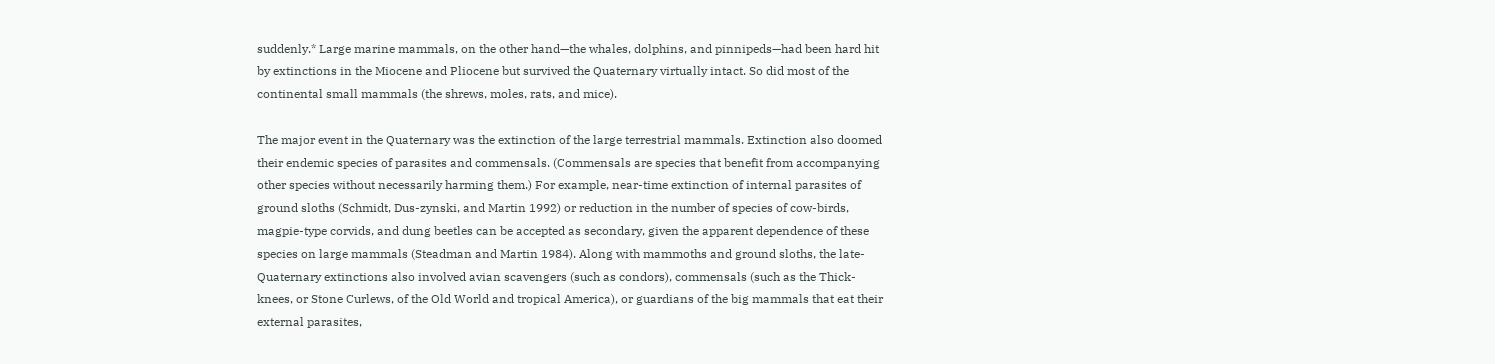suddenly.* Large marine mammals, on the other hand—the whales, dolphins, and pinnipeds—had been hard hit by extinctions in the Miocene and Pliocene but survived the Quaternary virtually intact. So did most of the continental small mammals (the shrews, moles, rats, and mice).

The major event in the Quaternary was the extinction of the large terrestrial mammals. Extinction also doomed their endemic species of parasites and commensals. (Commensals are species that benefit from accompanying other species without necessarily harming them.) For example, near-time extinction of internal parasites of ground sloths (Schmidt, Dus-zynski, and Martin 1992) or reduction in the number of species of cow-birds, magpie-type corvids, and dung beetles can be accepted as secondary, given the apparent dependence of these species on large mammals (Steadman and Martin 1984). Along with mammoths and ground sloths, the late-Quaternary extinctions also involved avian scavengers (such as condors), commensals (such as the Thick-knees, or Stone Curlews, of the Old World and tropical America), or guardians of the big mammals that eat their external parasites,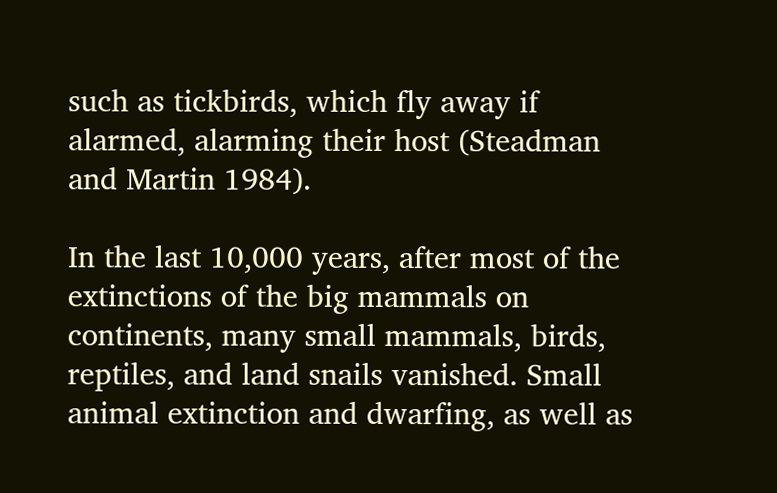such as tickbirds, which fly away if alarmed, alarming their host (Steadman and Martin 1984).

In the last 10,000 years, after most of the extinctions of the big mammals on continents, many small mammals, birds, reptiles, and land snails vanished. Small animal extinction and dwarfing, as well as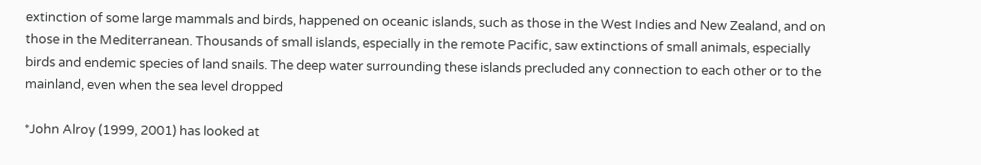extinction of some large mammals and birds, happened on oceanic islands, such as those in the West Indies and New Zealand, and on those in the Mediterranean. Thousands of small islands, especially in the remote Pacific, saw extinctions of small animals, especially birds and endemic species of land snails. The deep water surrounding these islands precluded any connection to each other or to the mainland, even when the sea level dropped

*John Alroy (1999, 2001) has looked at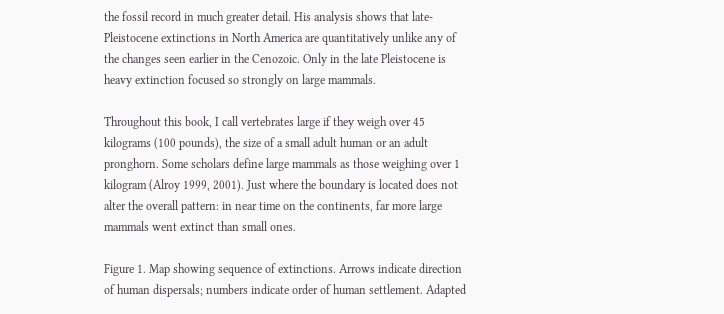the fossil record in much greater detail. His analysis shows that late-Pleistocene extinctions in North America are quantitatively unlike any of the changes seen earlier in the Cenozoic. Only in the late Pleistocene is heavy extinction focused so strongly on large mammals.

Throughout this book, I call vertebrates large if they weigh over 45 kilograms (100 pounds), the size of a small adult human or an adult pronghorn. Some scholars define large mammals as those weighing over 1 kilogram (Alroy 1999, 2001). Just where the boundary is located does not alter the overall pattern: in near time on the continents, far more large mammals went extinct than small ones.

Figure 1. Map showing sequence of extinctions. Arrows indicate direction of human dispersals; numbers indicate order of human settlement. Adapted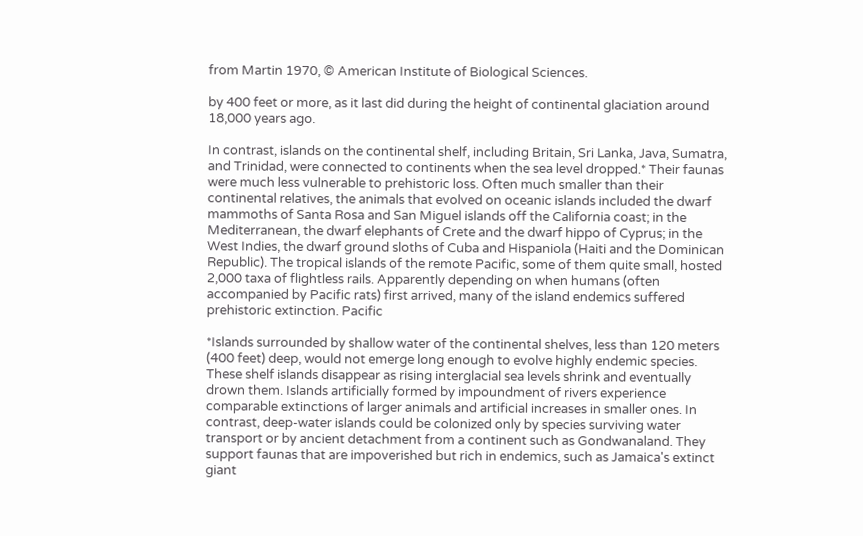from Martin 1970, © American Institute of Biological Sciences.

by 400 feet or more, as it last did during the height of continental glaciation around 18,000 years ago.

In contrast, islands on the continental shelf, including Britain, Sri Lanka, Java, Sumatra, and Trinidad, were connected to continents when the sea level dropped.* Their faunas were much less vulnerable to prehistoric loss. Often much smaller than their continental relatives, the animals that evolved on oceanic islands included the dwarf mammoths of Santa Rosa and San Miguel islands off the California coast; in the Mediterranean, the dwarf elephants of Crete and the dwarf hippo of Cyprus; in the West Indies, the dwarf ground sloths of Cuba and Hispaniola (Haiti and the Dominican Republic). The tropical islands of the remote Pacific, some of them quite small, hosted 2,000 taxa of flightless rails. Apparently depending on when humans (often accompanied by Pacific rats) first arrived, many of the island endemics suffered prehistoric extinction. Pacific

*Islands surrounded by shallow water of the continental shelves, less than 120 meters (400 feet) deep, would not emerge long enough to evolve highly endemic species. These shelf islands disappear as rising interglacial sea levels shrink and eventually drown them. Islands artificially formed by impoundment of rivers experience comparable extinctions of larger animals and artificial increases in smaller ones. In contrast, deep-water islands could be colonized only by species surviving water transport or by ancient detachment from a continent such as Gondwanaland. They support faunas that are impoverished but rich in endemics, such as Jamaica's extinct giant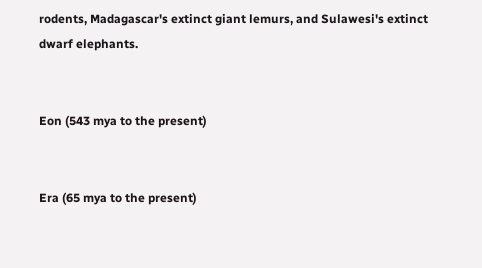rodents, Madagascar's extinct giant lemurs, and Sulawesi's extinct dwarf elephants.


Eon (543 mya to the present)


Era (65 mya to the present)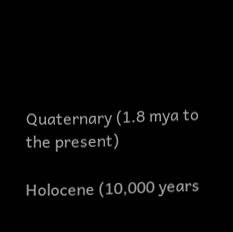Quaternary (1.8 mya to the present)

Holocene (10,000 years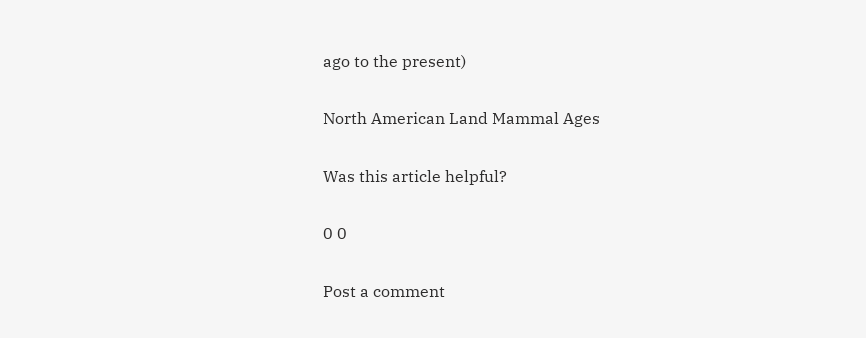ago to the present)

North American Land Mammal Ages

Was this article helpful?

0 0

Post a comment